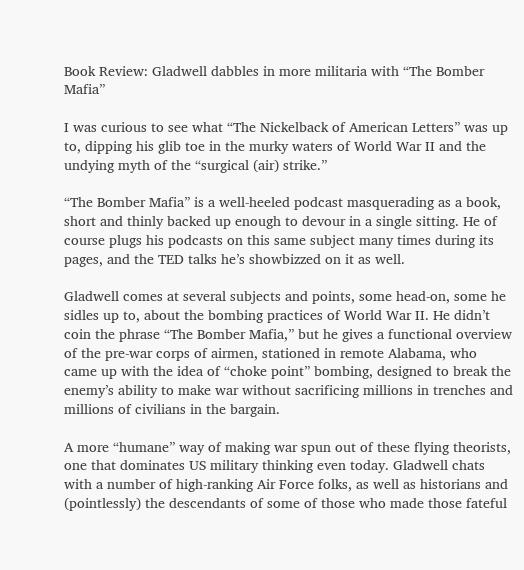Book Review: Gladwell dabbles in more militaria with “The Bomber Mafia”

I was curious to see what “The Nickelback of American Letters” was up to, dipping his glib toe in the murky waters of World War II and the undying myth of the “surgical (air) strike.”

“The Bomber Mafia” is a well-heeled podcast masquerading as a book, short and thinly backed up enough to devour in a single sitting. He of course plugs his podcasts on this same subject many times during its pages, and the TED talks he’s showbizzed on it as well.

Gladwell comes at several subjects and points, some head-on, some he sidles up to, about the bombing practices of World War II. He didn’t coin the phrase “The Bomber Mafia,” but he gives a functional overview of the pre-war corps of airmen, stationed in remote Alabama, who came up with the idea of “choke point” bombing, designed to break the enemy’s ability to make war without sacrificing millions in trenches and millions of civilians in the bargain.

A more “humane” way of making war spun out of these flying theorists, one that dominates US military thinking even today. Gladwell chats with a number of high-ranking Air Force folks, as well as historians and (pointlessly) the descendants of some of those who made those fateful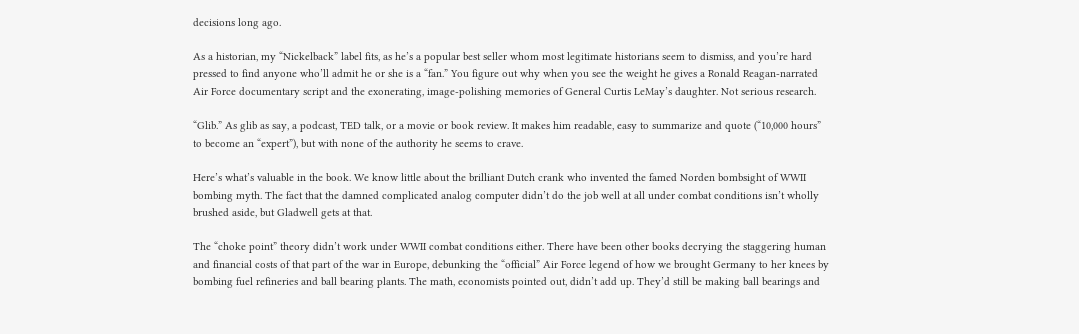decisions long ago.

As a historian, my “Nickelback” label fits, as he’s a popular best seller whom most legitimate historians seem to dismiss, and you’re hard pressed to find anyone who’ll admit he or she is a “fan.” You figure out why when you see the weight he gives a Ronald Reagan-narrated Air Force documentary script and the exonerating, image-polishing memories of General Curtis LeMay’s daughter. Not serious research.

“Glib.” As glib as say, a podcast, TED talk, or a movie or book review. It makes him readable, easy to summarize and quote (“10,000 hours” to become an “expert”), but with none of the authority he seems to crave.

Here’s what’s valuable in the book. We know little about the brilliant Dutch crank who invented the famed Norden bombsight of WWII bombing myth. The fact that the damned complicated analog computer didn’t do the job well at all under combat conditions isn’t wholly brushed aside, but Gladwell gets at that.

The “choke point” theory didn’t work under WWII combat conditions either. There have been other books decrying the staggering human and financial costs of that part of the war in Europe, debunking the “official” Air Force legend of how we brought Germany to her knees by bombing fuel refineries and ball bearing plants. The math, economists pointed out, didn’t add up. They’d still be making ball bearings and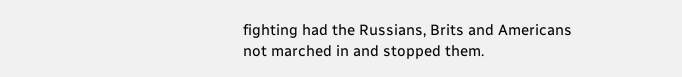fighting had the Russians, Brits and Americans not marched in and stopped them.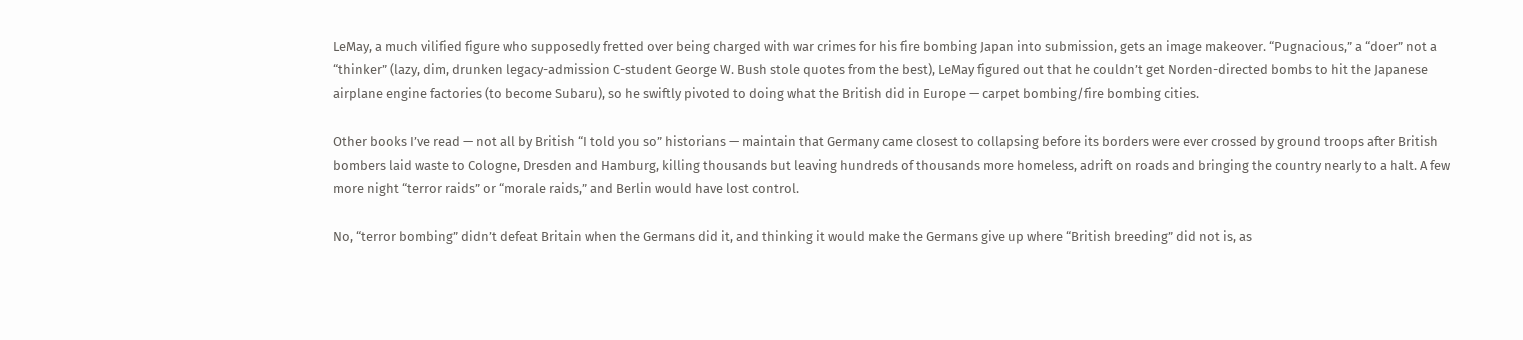LeMay, a much vilified figure who supposedly fretted over being charged with war crimes for his fire bombing Japan into submission, gets an image makeover. “Pugnacious,” a “doer” not a “thinker” (lazy, dim, drunken legacy-admission C-student George W. Bush stole quotes from the best), LeMay figured out that he couldn’t get Norden-directed bombs to hit the Japanese airplane engine factories (to become Subaru), so he swiftly pivoted to doing what the British did in Europe — carpet bombing/fire bombing cities.

Other books I’ve read — not all by British “I told you so” historians — maintain that Germany came closest to collapsing before its borders were ever crossed by ground troops after British bombers laid waste to Cologne, Dresden and Hamburg, killing thousands but leaving hundreds of thousands more homeless, adrift on roads and bringing the country nearly to a halt. A few more night “terror raids” or “morale raids,” and Berlin would have lost control.

No, “terror bombing” didn’t defeat Britain when the Germans did it, and thinking it would make the Germans give up where “British breeding” did not is, as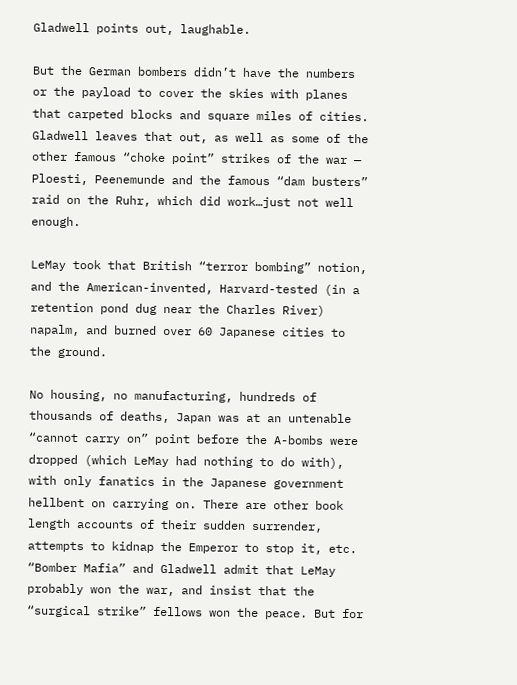Gladwell points out, laughable.

But the German bombers didn’t have the numbers or the payload to cover the skies with planes that carpeted blocks and square miles of cities. Gladwell leaves that out, as well as some of the other famous “choke point” strikes of the war — Ploesti, Peenemunde and the famous “dam busters” raid on the Ruhr, which did work…just not well enough.

LeMay took that British “terror bombing” notion, and the American-invented, Harvard-tested (in a retention pond dug near the Charles River) napalm, and burned over 60 Japanese cities to the ground.

No housing, no manufacturing, hundreds of thousands of deaths, Japan was at an untenable “cannot carry on” point before the A-bombs were dropped (which LeMay had nothing to do with), with only fanatics in the Japanese government hellbent on carrying on. There are other book length accounts of their sudden surrender, attempts to kidnap the Emperor to stop it, etc. “Bomber Mafia” and Gladwell admit that LeMay probably won the war, and insist that the “surgical strike” fellows won the peace. But for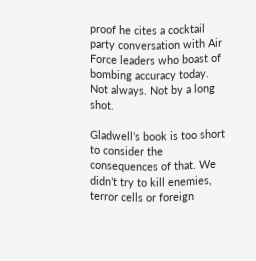proof he cites a cocktail party conversation with Air Force leaders who boast of bombing accuracy today. Not always. Not by a long shot.

Gladwell’s book is too short to consider the consequences of that. We didn’t try to kill enemies, terror cells or foreign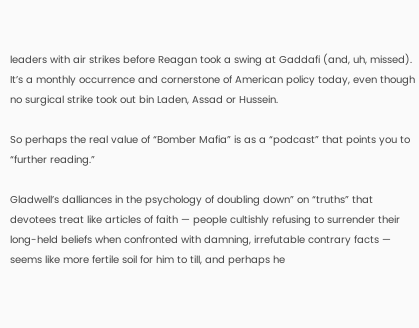leaders with air strikes before Reagan took a swing at Gaddafi (and, uh, missed). It’s a monthly occurrence and cornerstone of American policy today, even though no surgical strike took out bin Laden, Assad or Hussein.

So perhaps the real value of “Bomber Mafia” is as a “podcast” that points you to “further reading.”

Gladwell’s dalliances in the psychology of doubling down” on “truths” that devotees treat like articles of faith — people cultishly refusing to surrender their long-held beliefs when confronted with damning, irrefutable contrary facts — seems like more fertile soil for him to till, and perhaps he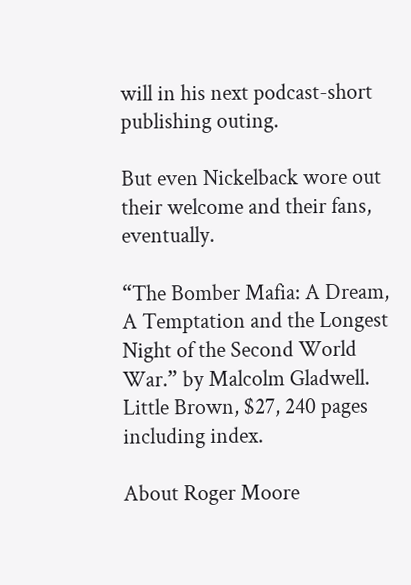will in his next podcast-short publishing outing.

But even Nickelback wore out their welcome and their fans, eventually.

“The Bomber Mafia: A Dream, A Temptation and the Longest Night of the Second World War.” by Malcolm Gladwell. Little Brown, $27, 240 pages including index.

About Roger Moore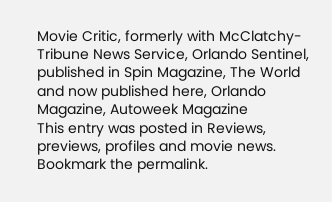Movie Critic, formerly with McClatchy-Tribune News Service, Orlando Sentinel, published in Spin Magazine, The World and now published here, Orlando Magazine, Autoweek Magazine
This entry was posted in Reviews, previews, profiles and movie news. Bookmark the permalink.